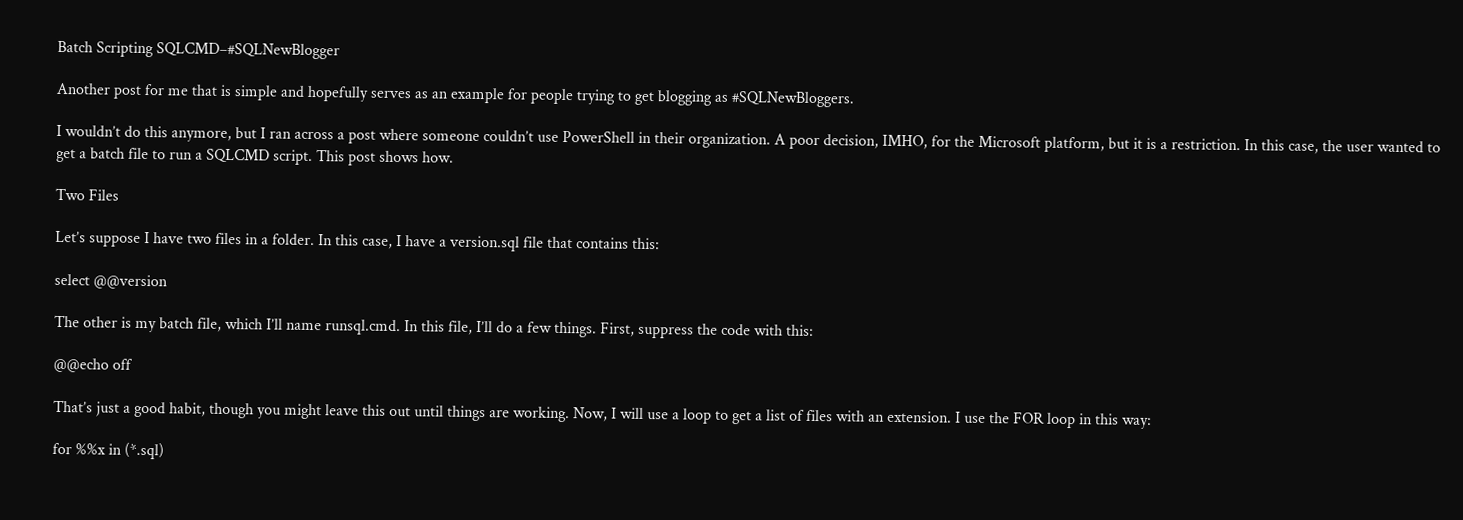Batch Scripting SQLCMD–#SQLNewBlogger

Another post for me that is simple and hopefully serves as an example for people trying to get blogging as #SQLNewBloggers.

I wouldn’t do this anymore, but I ran across a post where someone couldn’t use PowerShell in their organization. A poor decision, IMHO, for the Microsoft platform, but it is a restriction. In this case, the user wanted to get a batch file to run a SQLCMD script. This post shows how.

Two Files

Let’s suppose I have two files in a folder. In this case, I have a version.sql file that contains this:

select @@version

The other is my batch file, which I’ll name runsql.cmd. In this file, I’ll do a few things. First, suppress the code with this:

@@echo off

That’s just a good habit, though you might leave this out until things are working. Now, I will use a loop to get a list of files with an extension. I use the FOR loop in this way:

for %%x in (*.sql)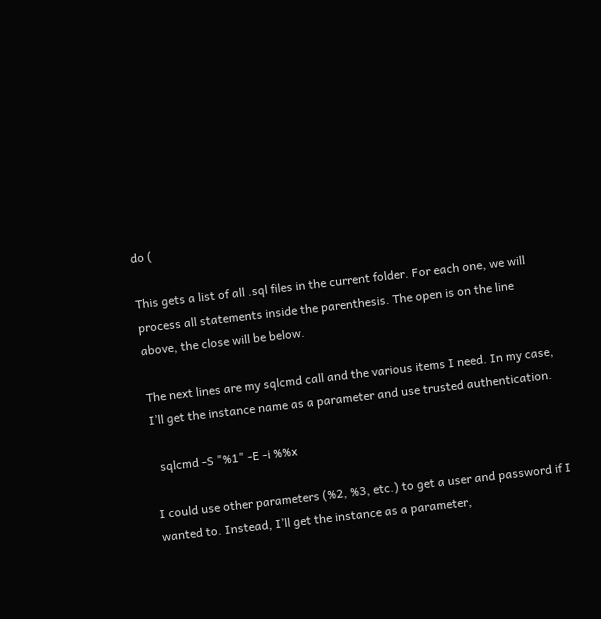do (

This gets a list of all .sql files in the current folder. For each one, we will process all statements inside the parenthesis. The open is on the line above, the close will be below.

The next lines are my sqlcmd call and the various items I need. In my case, I’ll get the instance name as a parameter and use trusted authentication.

  sqlcmd -S "%1" -E -i %%x

I could use other parameters (%2, %3, etc.) to get a user and password if I wanted to. Instead, I’ll get the instance as a parameter,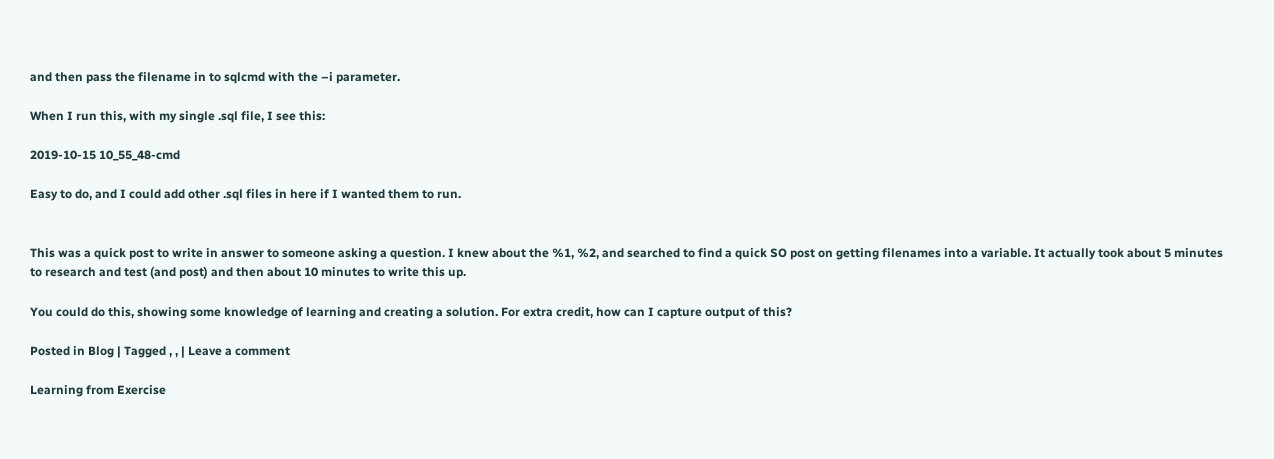and then pass the filename in to sqlcmd with the –i parameter.

When I run this, with my single .sql file, I see this:

2019-10-15 10_55_48-cmd

Easy to do, and I could add other .sql files in here if I wanted them to run.


This was a quick post to write in answer to someone asking a question. I knew about the %1, %2, and searched to find a quick SO post on getting filenames into a variable. It actually took about 5 minutes to research and test (and post) and then about 10 minutes to write this up.

You could do this, showing some knowledge of learning and creating a solution. For extra credit, how can I capture output of this?

Posted in Blog | Tagged , , | Leave a comment

Learning from Exercise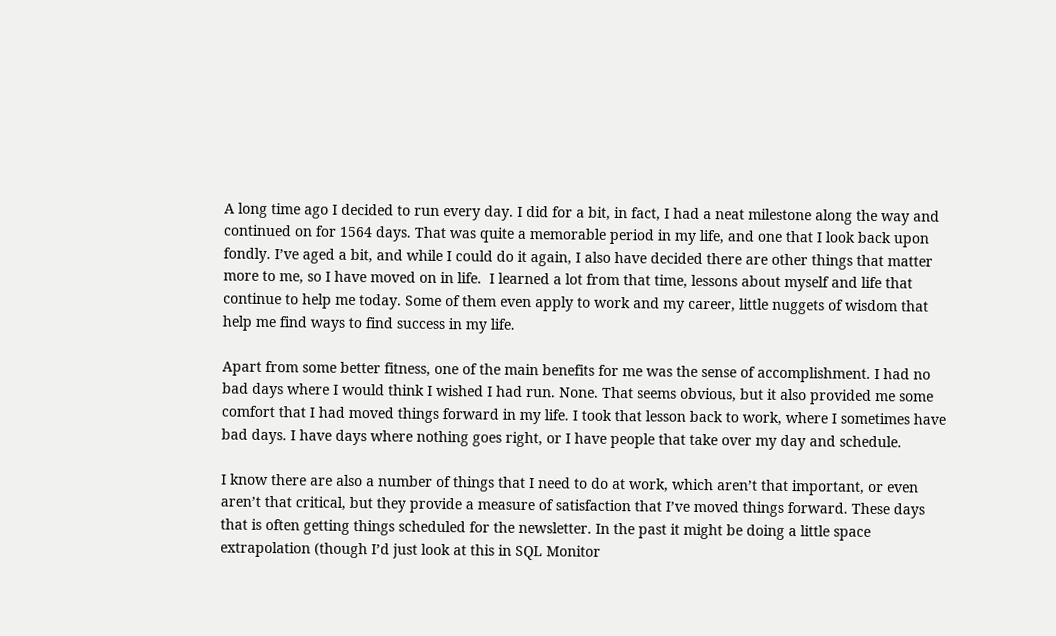A long time ago I decided to run every day. I did for a bit, in fact, I had a neat milestone along the way and continued on for 1564 days. That was quite a memorable period in my life, and one that I look back upon fondly. I’ve aged a bit, and while I could do it again, I also have decided there are other things that matter more to me, so I have moved on in life.  I learned a lot from that time, lessons about myself and life that continue to help me today. Some of them even apply to work and my career, little nuggets of wisdom that help me find ways to find success in my life.

Apart from some better fitness, one of the main benefits for me was the sense of accomplishment. I had no bad days where I would think I wished I had run. None. That seems obvious, but it also provided me some comfort that I had moved things forward in my life. I took that lesson back to work, where I sometimes have bad days. I have days where nothing goes right, or I have people that take over my day and schedule.

I know there are also a number of things that I need to do at work, which aren’t that important, or even aren’t that critical, but they provide a measure of satisfaction that I’ve moved things forward. These days that is often getting things scheduled for the newsletter. In the past it might be doing a little space extrapolation (though I’d just look at this in SQL Monitor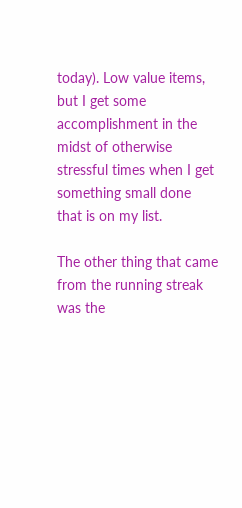today). Low value items, but I get some accomplishment in the midst of otherwise stressful times when I get something small done that is on my list.

The other thing that came from the running streak was the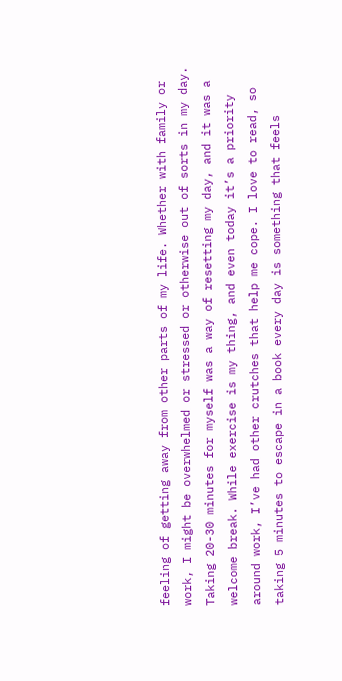feeling of getting away from other parts of my life. Whether with family or work, I might be overwhelmed or stressed or otherwise out of sorts in my day. Taking 20-30 minutes for myself was a way of resetting my day, and it was a welcome break. While exercise is my thing, and even today it’s a priority around work, I’ve had other crutches that help me cope. I love to read, so taking 5 minutes to escape in a book every day is something that feels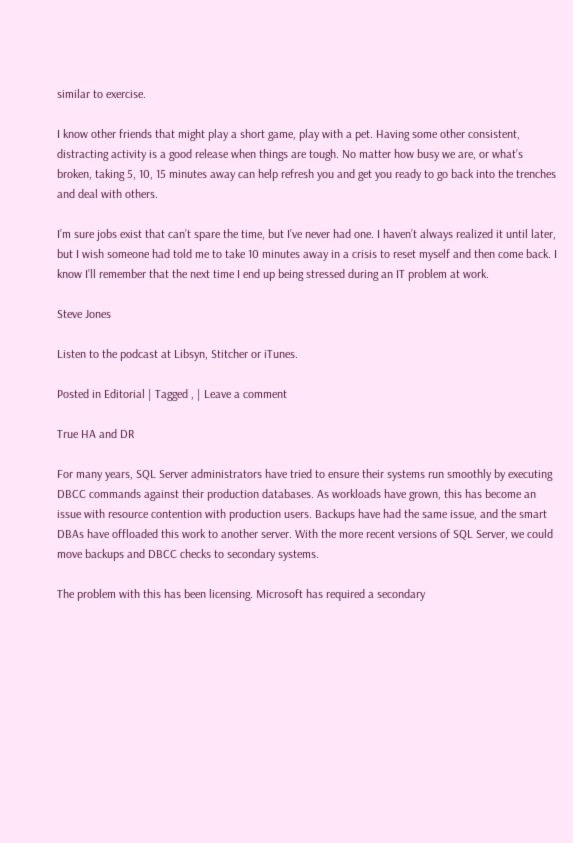similar to exercise.

I know other friends that might play a short game, play with a pet. Having some other consistent, distracting activity is a good release when things are tough. No matter how busy we are, or what’s broken, taking 5, 10, 15 minutes away can help refresh you and get you ready to go back into the trenches and deal with others.

I’m sure jobs exist that can’t spare the time, but I’ve never had one. I haven’t always realized it until later, but I wish someone had told me to take 10 minutes away in a crisis to reset myself and then come back. I know I’ll remember that the next time I end up being stressed during an IT problem at work.

Steve Jones

Listen to the podcast at Libsyn, Stitcher or iTunes.

Posted in Editorial | Tagged , | Leave a comment

True HA and DR

For many years, SQL Server administrators have tried to ensure their systems run smoothly by executing DBCC commands against their production databases. As workloads have grown, this has become an issue with resource contention with production users. Backups have had the same issue, and the smart DBAs have offloaded this work to another server. With the more recent versions of SQL Server, we could move backups and DBCC checks to secondary systems.

The problem with this has been licensing. Microsoft has required a secondary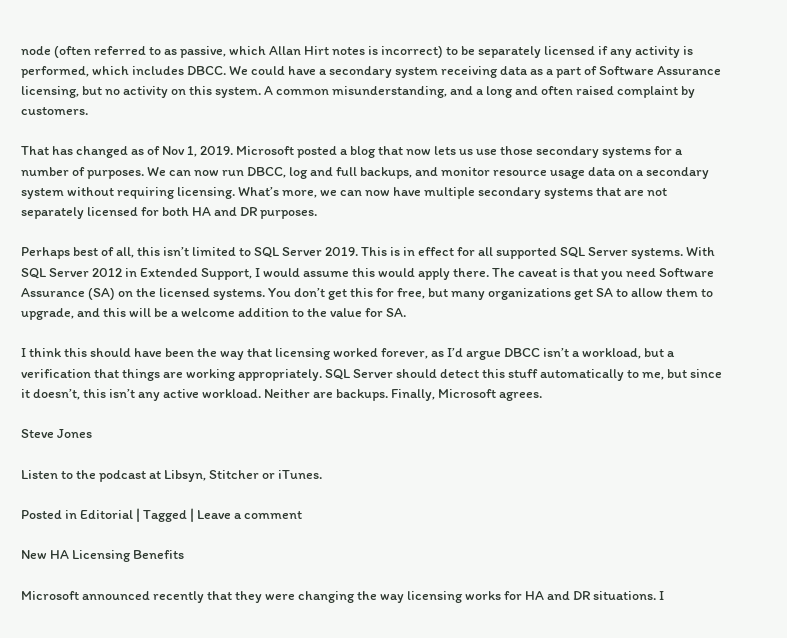node (often referred to as passive, which Allan Hirt notes is incorrect) to be separately licensed if any activity is performed, which includes DBCC. We could have a secondary system receiving data as a part of Software Assurance licensing, but no activity on this system. A common misunderstanding, and a long and often raised complaint by customers.

That has changed as of Nov 1, 2019. Microsoft posted a blog that now lets us use those secondary systems for a number of purposes. We can now run DBCC, log and full backups, and monitor resource usage data on a secondary system without requiring licensing. What’s more, we can now have multiple secondary systems that are not separately licensed for both HA and DR purposes.

Perhaps best of all, this isn’t limited to SQL Server 2019. This is in effect for all supported SQL Server systems. With SQL Server 2012 in Extended Support, I would assume this would apply there. The caveat is that you need Software Assurance (SA) on the licensed systems. You don’t get this for free, but many organizations get SA to allow them to upgrade, and this will be a welcome addition to the value for SA.

I think this should have been the way that licensing worked forever, as I’d argue DBCC isn’t a workload, but a verification that things are working appropriately. SQL Server should detect this stuff automatically to me, but since it doesn’t, this isn’t any active workload. Neither are backups. Finally, Microsoft agrees.

Steve Jones

Listen to the podcast at Libsyn, Stitcher or iTunes.

Posted in Editorial | Tagged | Leave a comment

New HA Licensing Benefits

Microsoft announced recently that they were changing the way licensing works for HA and DR situations. I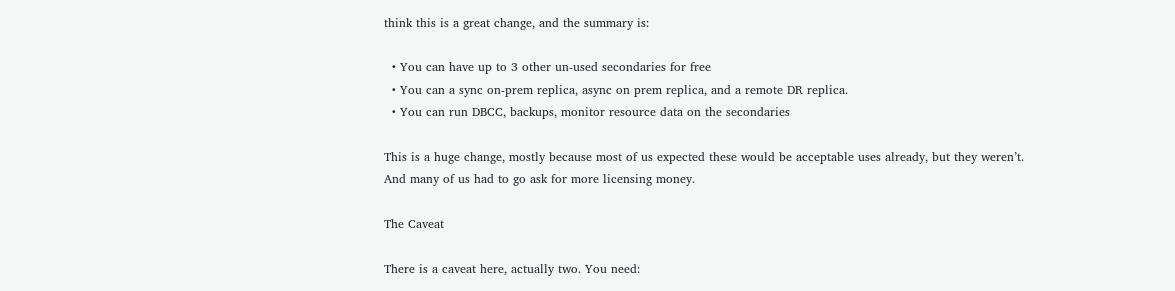think this is a great change, and the summary is:

  • You can have up to 3 other un-used secondaries for free
  • You can a sync on-prem replica, async on prem replica, and a remote DR replica.
  • You can run DBCC, backups, monitor resource data on the secondaries

This is a huge change, mostly because most of us expected these would be acceptable uses already, but they weren’t. And many of us had to go ask for more licensing money.

The Caveat

There is a caveat here, actually two. You need: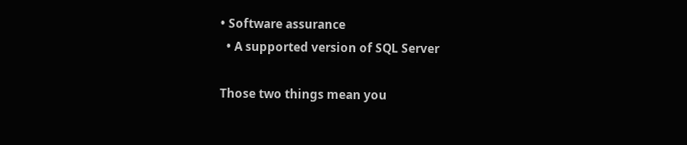• Software assurance
  • A supported version of SQL Server

Those two things mean you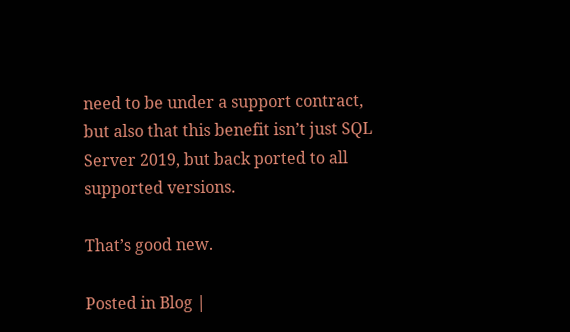need to be under a support contract, but also that this benefit isn’t just SQL Server 2019, but back ported to all supported versions.

That’s good new.

Posted in Blog |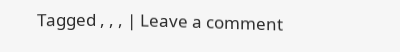Tagged , , , | Leave a comment